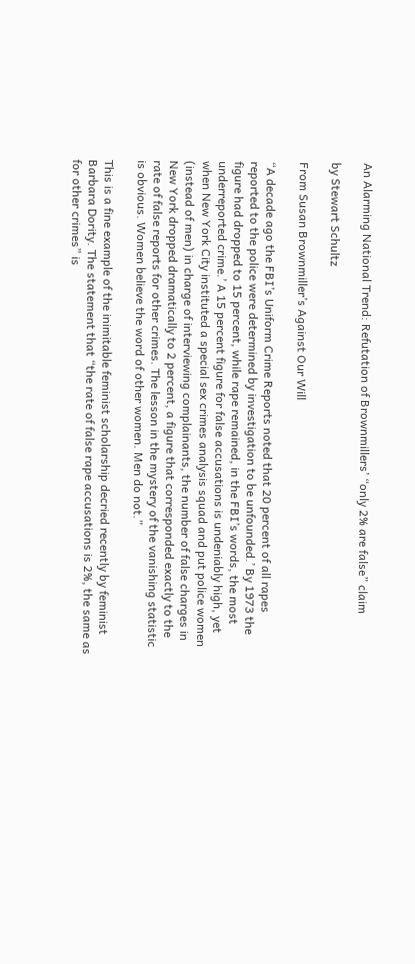An Alarming National Trend: Refutation of Brownmillers’ “only 2% are false” claim

by Stewart Schultz

From Susan Brownmiller’s Against Our Will

“A decade ago the FBI’s Uniform Crime Reports noted that 20 percent of all rapes reported to the police were determined by investigation to be unfounded.’ By 1973 the figure had dropped to 15 percent, while rape remained, in the FBI’s words, the most underreported crime.’ A 15 percent figure for false accusations is undeniably high, yet when New York City instituted a special sex crimes analysis squad and put police women (instead of men) in charge of interviewing complainants, the number of false charges in New York dropped dramatically to 2 percent, a figure that corresponded exactly to the rate of false reports for other crimes. The lesson in the mystery of the vanishing statistic is obvious. Women believe the word of other women. Men do not.”

This is a fine example of the inimitable feminist scholarship decried recently by feminist Barbara Dority. The statement that “the rate of false rape accusations is 2%, the same as for other crimes” is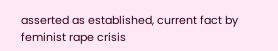asserted as established, current fact by feminist rape crisis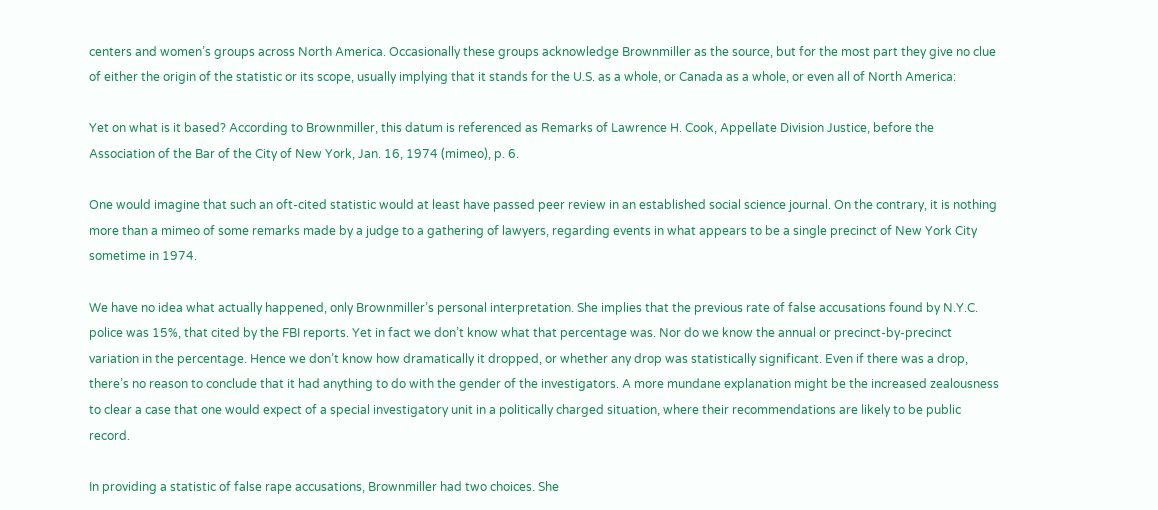centers and women’s groups across North America. Occasionally these groups acknowledge Brownmiller as the source, but for the most part they give no clue of either the origin of the statistic or its scope, usually implying that it stands for the U.S. as a whole, or Canada as a whole, or even all of North America:

Yet on what is it based? According to Brownmiller, this datum is referenced as Remarks of Lawrence H. Cook, Appellate Division Justice, before the Association of the Bar of the City of New York, Jan. 16, 1974 (mimeo), p. 6.

One would imagine that such an oft-cited statistic would at least have passed peer review in an established social science journal. On the contrary, it is nothing more than a mimeo of some remarks made by a judge to a gathering of lawyers, regarding events in what appears to be a single precinct of New York City sometime in 1974.

We have no idea what actually happened, only Brownmiller’s personal interpretation. She implies that the previous rate of false accusations found by N.Y.C. police was 15%, that cited by the FBI reports. Yet in fact we don’t know what that percentage was. Nor do we know the annual or precinct-by-precinct variation in the percentage. Hence we don’t know how dramatically it dropped, or whether any drop was statistically significant. Even if there was a drop, there’s no reason to conclude that it had anything to do with the gender of the investigators. A more mundane explanation might be the increased zealousness to clear a case that one would expect of a special investigatory unit in a politically charged situation, where their recommendations are likely to be public record.

In providing a statistic of false rape accusations, Brownmiller had two choices. She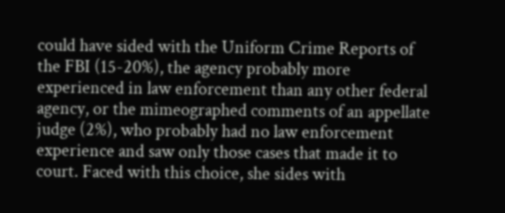could have sided with the Uniform Crime Reports of the FBI (15-20%), the agency probably more experienced in law enforcement than any other federal agency, or the mimeographed comments of an appellate judge (2%), who probably had no law enforcement experience and saw only those cases that made it to court. Faced with this choice, she sides with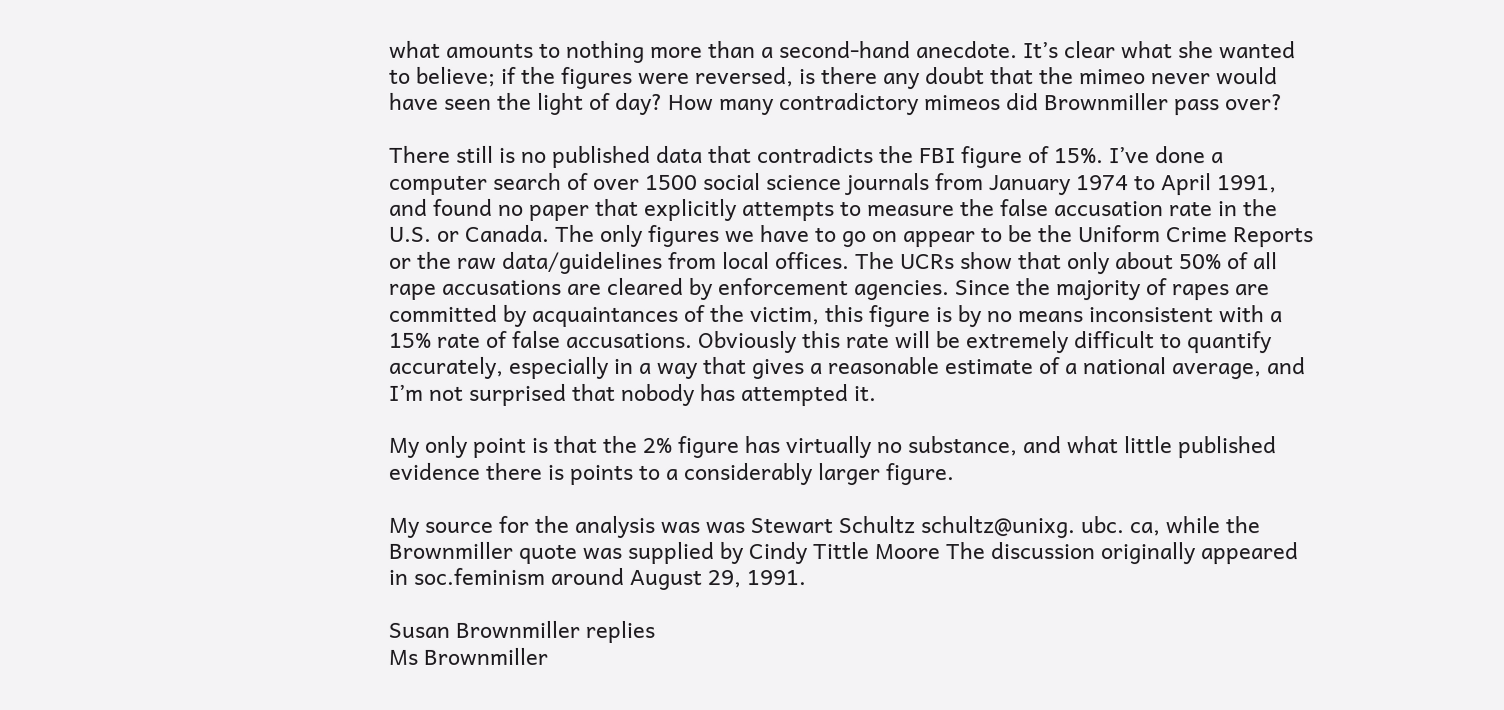what amounts to nothing more than a second-hand anecdote. It’s clear what she wanted to believe; if the figures were reversed, is there any doubt that the mimeo never would have seen the light of day? How many contradictory mimeos did Brownmiller pass over?

There still is no published data that contradicts the FBI figure of 15%. I’ve done a computer search of over 1500 social science journals from January 1974 to April 1991, and found no paper that explicitly attempts to measure the false accusation rate in the U.S. or Canada. The only figures we have to go on appear to be the Uniform Crime Reports or the raw data/guidelines from local offices. The UCRs show that only about 50% of all rape accusations are cleared by enforcement agencies. Since the majority of rapes are committed by acquaintances of the victim, this figure is by no means inconsistent with a 15% rate of false accusations. Obviously this rate will be extremely difficult to quantify accurately, especially in a way that gives a reasonable estimate of a national average, and I’m not surprised that nobody has attempted it.

My only point is that the 2% figure has virtually no substance, and what little published evidence there is points to a considerably larger figure.

My source for the analysis was was Stewart Schultz schultz@unixg. ubc. ca, while the Brownmiller quote was supplied by Cindy Tittle Moore The discussion originally appeared in soc.feminism around August 29, 1991.

Susan Brownmiller replies
Ms Brownmiller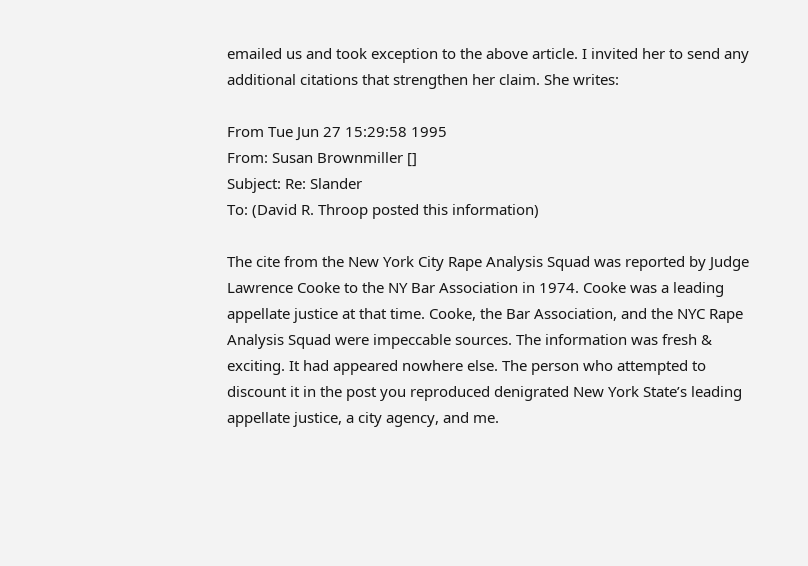emailed us and took exception to the above article. I invited her to send any additional citations that strengthen her claim. She writes:

From Tue Jun 27 15:29:58 1995
From: Susan Brownmiller []
Subject: Re: Slander
To: (David R. Throop posted this information)

The cite from the New York City Rape Analysis Squad was reported by Judge Lawrence Cooke to the NY Bar Association in 1974. Cooke was a leading appellate justice at that time. Cooke, the Bar Association, and the NYC Rape Analysis Squad were impeccable sources. The information was fresh & exciting. It had appeared nowhere else. The person who attempted to discount it in the post you reproduced denigrated New York State’s leading appellate justice, a city agency, and me.